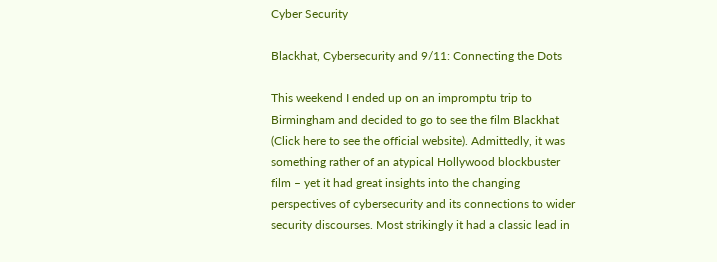Cyber Security

Blackhat, Cybersecurity and 9/11: Connecting the Dots

This weekend I ended up on an impromptu trip to Birmingham and decided to go to see the film Blackhat (Click here to see the official website). Admittedly, it was something rather of an atypical Hollywood blockbuster film – yet it had great insights into the changing perspectives of cybersecurity and its connections to wider security discourses. Most strikingly it had a classic lead in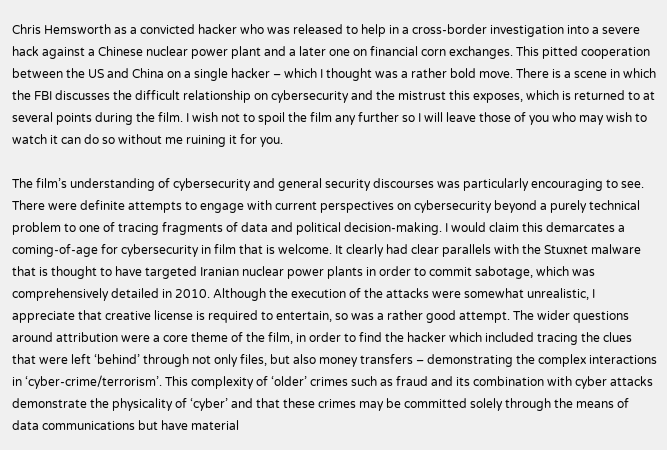Chris Hemsworth as a convicted hacker who was released to help in a cross-border investigation into a severe hack against a Chinese nuclear power plant and a later one on financial corn exchanges. This pitted cooperation between the US and China on a single hacker – which I thought was a rather bold move. There is a scene in which the FBI discusses the difficult relationship on cybersecurity and the mistrust this exposes, which is returned to at several points during the film. I wish not to spoil the film any further so I will leave those of you who may wish to watch it can do so without me ruining it for you.

The film’s understanding of cybersecurity and general security discourses was particularly encouraging to see. There were definite attempts to engage with current perspectives on cybersecurity beyond a purely technical problem to one of tracing fragments of data and political decision-making. I would claim this demarcates a coming-of-age for cybersecurity in film that is welcome. It clearly had clear parallels with the Stuxnet malware that is thought to have targeted Iranian nuclear power plants in order to commit sabotage, which was comprehensively detailed in 2010. Although the execution of the attacks were somewhat unrealistic, I appreciate that creative license is required to entertain, so was a rather good attempt. The wider questions around attribution were a core theme of the film, in order to find the hacker which included tracing the clues that were left ‘behind’ through not only files, but also money transfers – demonstrating the complex interactions in ‘cyber-crime/terrorism’. This complexity of ‘older’ crimes such as fraud and its combination with cyber attacks demonstrate the physicality of ‘cyber’ and that these crimes may be committed solely through the means of data communications but have material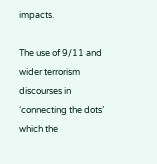impacts.

The use of 9/11 and wider terrorism discourses in ‘connecting the dots’ which the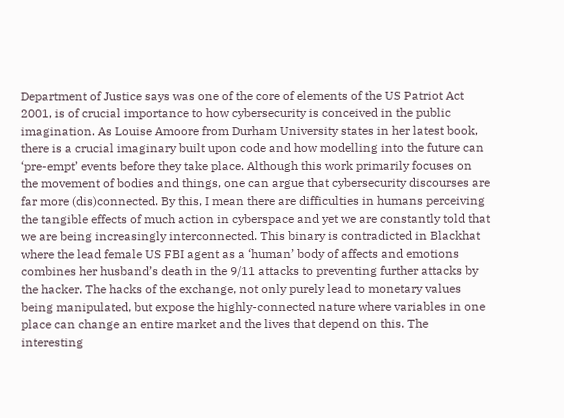Department of Justice says was one of the core of elements of the US Patriot Act 2001, is of crucial importance to how cybersecurity is conceived in the public imagination. As Louise Amoore from Durham University states in her latest book, there is a crucial imaginary built upon code and how modelling into the future can ‘pre-empt’ events before they take place. Although this work primarily focuses on the movement of bodies and things, one can argue that cybersecurity discourses are far more (dis)connected. By this, I mean there are difficulties in humans perceiving the tangible effects of much action in cyberspace and yet we are constantly told that we are being increasingly interconnected. This binary is contradicted in Blackhat where the lead female US FBI agent as a ‘human’ body of affects and emotions combines her husband’s death in the 9/11 attacks to preventing further attacks by the hacker. The hacks of the exchange, not only purely lead to monetary values being manipulated, but expose the highly-connected nature where variables in one place can change an entire market and the lives that depend on this. The interesting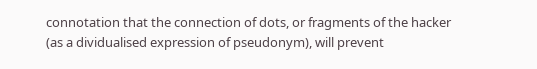connotation that the connection of dots, or fragments of the hacker (as a dividualised expression of pseudonym), will prevent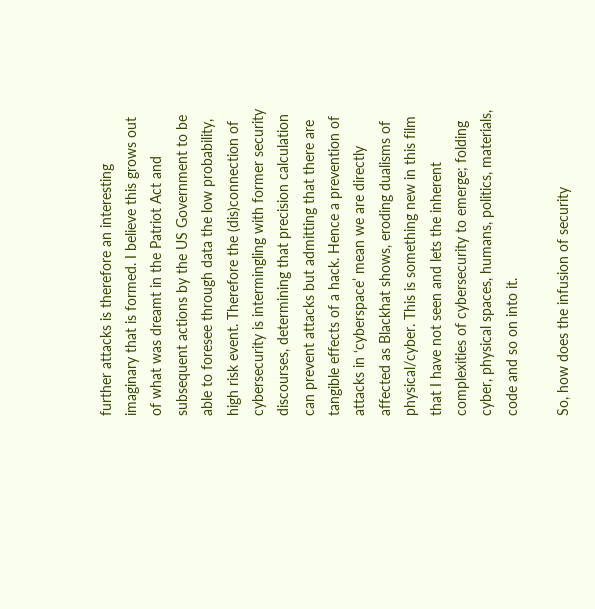further attacks is therefore an interesting imaginary that is formed. I believe this grows out of what was dreamt in the Patriot Act and subsequent actions by the US Government to be able to foresee through data the low probability, high risk event. Therefore the (dis)connection of cybersecurity is intermingling with former security discourses, determining that precision calculation can prevent attacks but admitting that there are tangible effects of a hack. Hence a prevention of attacks in ‘cyberspace’ mean we are directly affected as Blackhat shows, eroding dualisms of physical/cyber. This is something new in this film that I have not seen and lets the inherent complexities of cybersecurity to emerge; folding cyber, physical spaces, humans, politics, materials, code and so on into it.

So, how does the infusion of security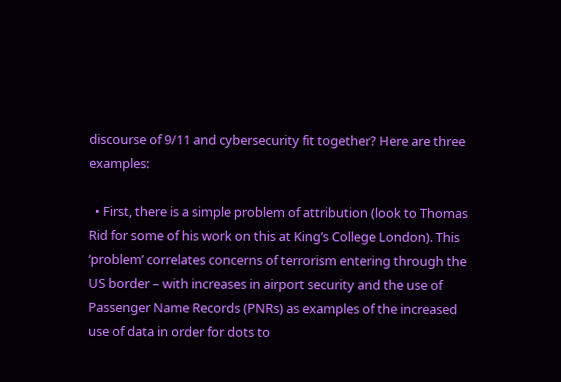discourse of 9/11 and cybersecurity fit together? Here are three examples:

  • First, there is a simple problem of attribution (look to Thomas Rid for some of his work on this at King’s College London). This ‘problem’ correlates concerns of terrorism entering through the US border – with increases in airport security and the use of Passenger Name Records (PNRs) as examples of the increased use of data in order for dots to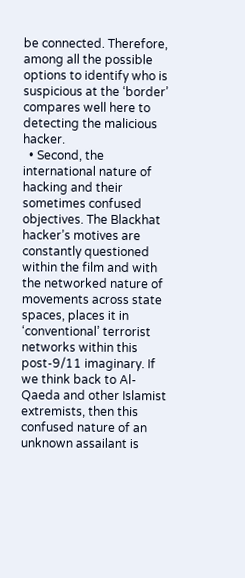be connected. Therefore, among all the possible options to identify who is suspicious at the ‘border’ compares well here to detecting the malicious hacker.
  • Second, the international nature of hacking and their sometimes confused objectives. The Blackhat hacker’s motives are constantly questioned within the film and with the networked nature of movements across state spaces, places it in ‘conventional’ terrorist networks within this post-9/11 imaginary. If we think back to Al-Qaeda and other Islamist extremists, then this confused nature of an unknown assailant is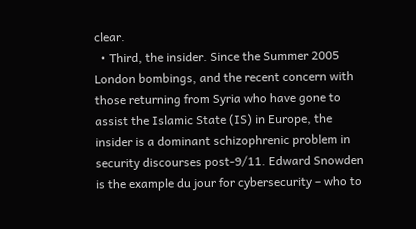clear.
  • Third, the insider. Since the Summer 2005 London bombings, and the recent concern with those returning from Syria who have gone to assist the Islamic State (IS) in Europe, the insider is a dominant schizophrenic problem in security discourses post-9/11. Edward Snowden is the example du jour for cybersecurity – who to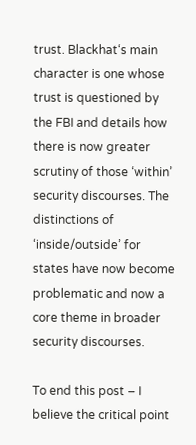trust. Blackhat‘s main character is one whose trust is questioned by the FBI and details how there is now greater scrutiny of those ‘within’ security discourses. The distinctions of ‘inside/outside’ for states have now become problematic and now a core theme in broader security discourses.

To end this post – I believe the critical point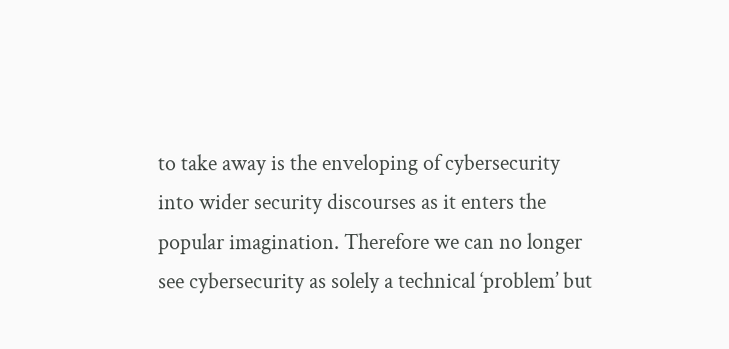to take away is the enveloping of cybersecurity into wider security discourses as it enters the popular imagination. Therefore we can no longer see cybersecurity as solely a technical ‘problem’ but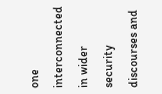one interconnected in wider security discourses and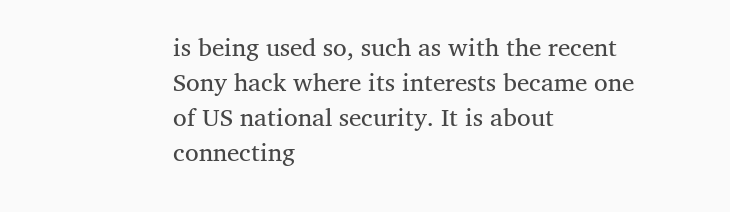is being used so, such as with the recent Sony hack where its interests became one of US national security. It is about connecting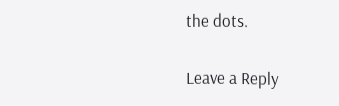the dots.

Leave a Reply